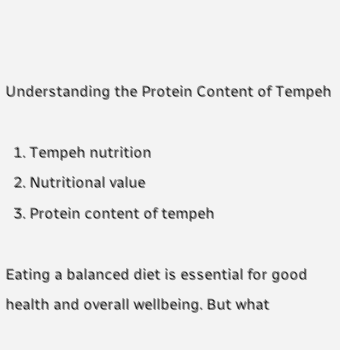Understanding the Protein Content of Tempeh

  1. Tempeh nutrition
  2. Nutritional value
  3. Protein content of tempeh

Eating a balanced diet is essential for good health and overall wellbeing. But what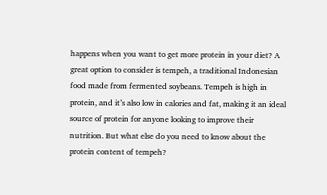happens when you want to get more protein in your diet? A great option to consider is tempeh, a traditional Indonesian food made from fermented soybeans. Tempeh is high in protein, and it’s also low in calories and fat, making it an ideal source of protein for anyone looking to improve their nutrition. But what else do you need to know about the protein content of tempeh?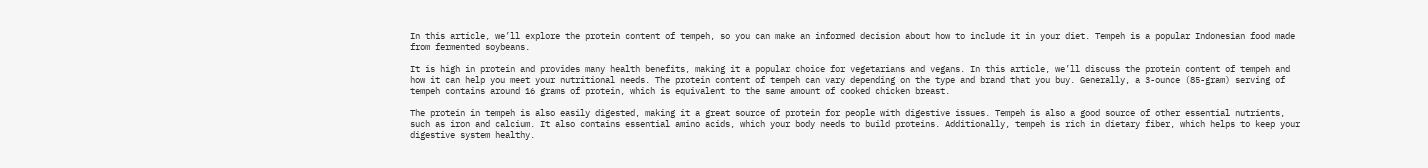In this article, we’ll explore the protein content of tempeh, so you can make an informed decision about how to include it in your diet. Tempeh is a popular Indonesian food made from fermented soybeans.

It is high in protein and provides many health benefits, making it a popular choice for vegetarians and vegans. In this article, we’ll discuss the protein content of tempeh and how it can help you meet your nutritional needs. The protein content of tempeh can vary depending on the type and brand that you buy. Generally, a 3-ounce (85-gram) serving of tempeh contains around 16 grams of protein, which is equivalent to the same amount of cooked chicken breast.

The protein in tempeh is also easily digested, making it a great source of protein for people with digestive issues. Tempeh is also a good source of other essential nutrients, such as iron and calcium. It also contains essential amino acids, which your body needs to build proteins. Additionally, tempeh is rich in dietary fiber, which helps to keep your digestive system healthy.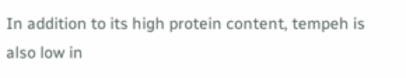In addition to its high protein content, tempeh is also low in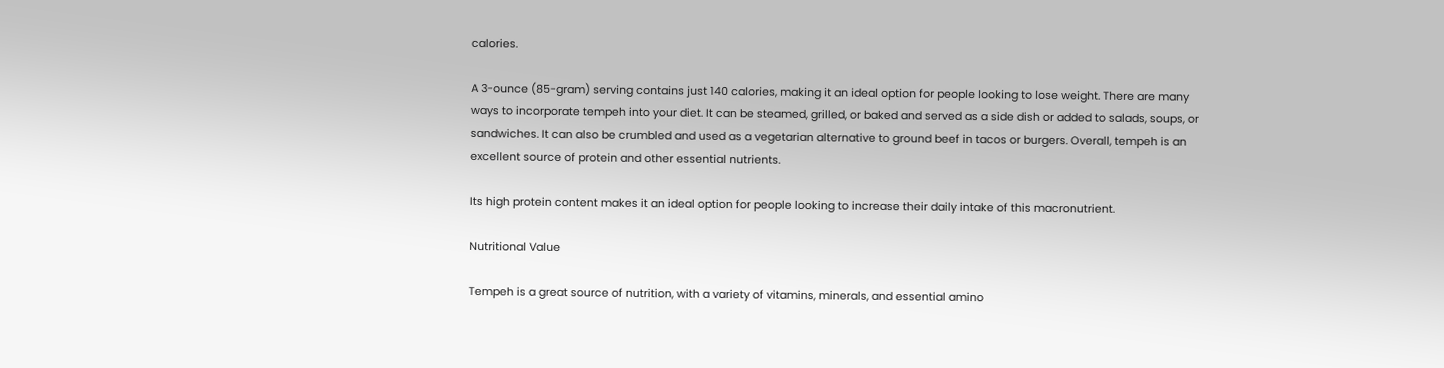calories.

A 3-ounce (85-gram) serving contains just 140 calories, making it an ideal option for people looking to lose weight. There are many ways to incorporate tempeh into your diet. It can be steamed, grilled, or baked and served as a side dish or added to salads, soups, or sandwiches. It can also be crumbled and used as a vegetarian alternative to ground beef in tacos or burgers. Overall, tempeh is an excellent source of protein and other essential nutrients.

Its high protein content makes it an ideal option for people looking to increase their daily intake of this macronutrient.

Nutritional Value

Tempeh is a great source of nutrition, with a variety of vitamins, minerals, and essential amino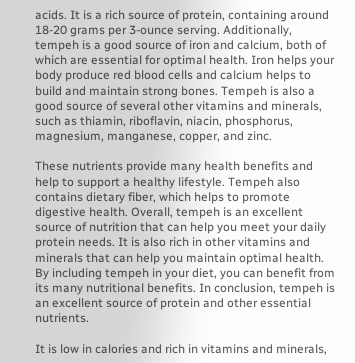acids. It is a rich source of protein, containing around 18-20 grams per 3-ounce serving. Additionally, tempeh is a good source of iron and calcium, both of which are essential for optimal health. Iron helps your body produce red blood cells and calcium helps to build and maintain strong bones. Tempeh is also a good source of several other vitamins and minerals, such as thiamin, riboflavin, niacin, phosphorus, magnesium, manganese, copper, and zinc.

These nutrients provide many health benefits and help to support a healthy lifestyle. Tempeh also contains dietary fiber, which helps to promote digestive health. Overall, tempeh is an excellent source of nutrition that can help you meet your daily protein needs. It is also rich in other vitamins and minerals that can help you maintain optimal health. By including tempeh in your diet, you can benefit from its many nutritional benefits. In conclusion, tempeh is an excellent source of protein and other essential nutrients.

It is low in calories and rich in vitamins and minerals,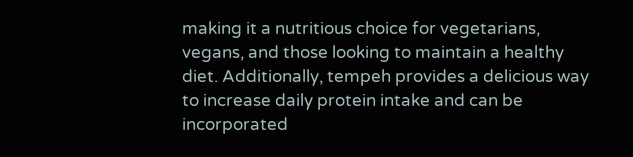making it a nutritious choice for vegetarians, vegans, and those looking to maintain a healthy diet. Additionally, tempeh provides a delicious way to increase daily protein intake and can be incorporated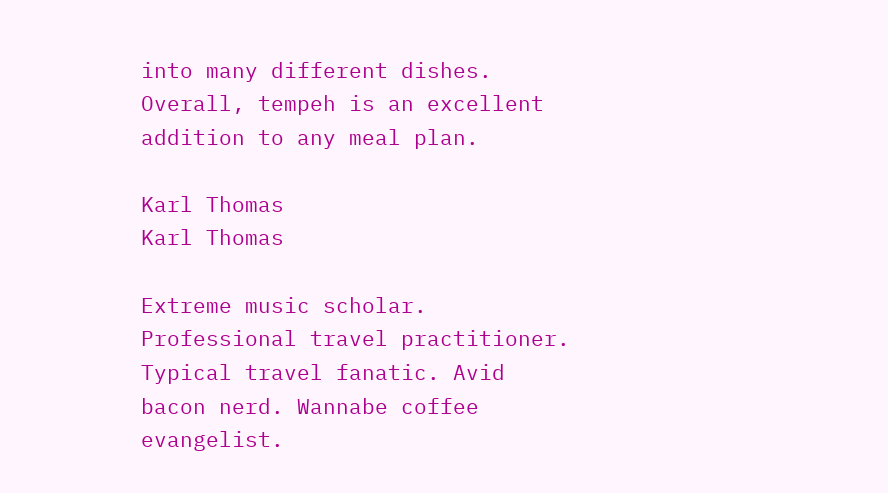into many different dishes. Overall, tempeh is an excellent addition to any meal plan.

Karl Thomas
Karl Thomas

Extreme music scholar. Professional travel practitioner. Typical travel fanatic. Avid bacon nerd. Wannabe coffee evangelist.